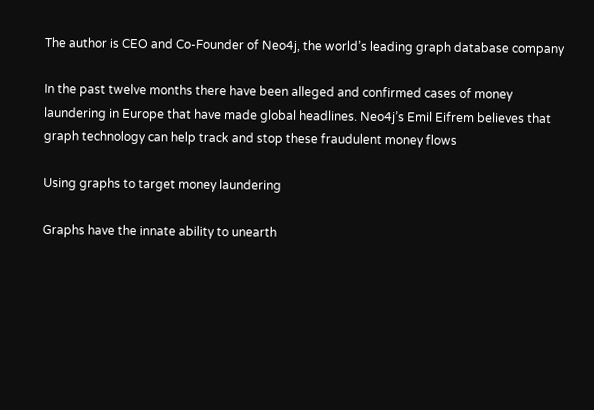The author is CEO and Co-Founder of Neo4j, the world’s leading graph database company

In the past twelve months there have been alleged and confirmed cases of money laundering in Europe that have made global headlines. Neo4j’s Emil Eifrem believes that graph technology can help track and stop these fraudulent money flows

Using graphs to target money laundering

Graphs have the innate ability to unearth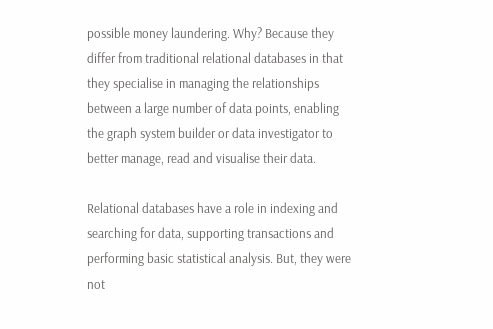possible money laundering. Why? Because they differ from traditional relational databases in that they specialise in managing the relationships between a large number of data points, enabling the graph system builder or data investigator to better manage, read and visualise their data.

Relational databases have a role in indexing and searching for data, supporting transactions and performing basic statistical analysis. But, they were not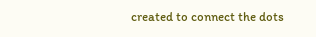created to connect the dots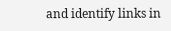and identify links in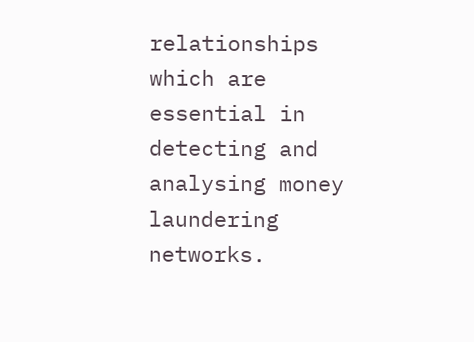relationships which are essential in detecting and analysing money laundering networks.